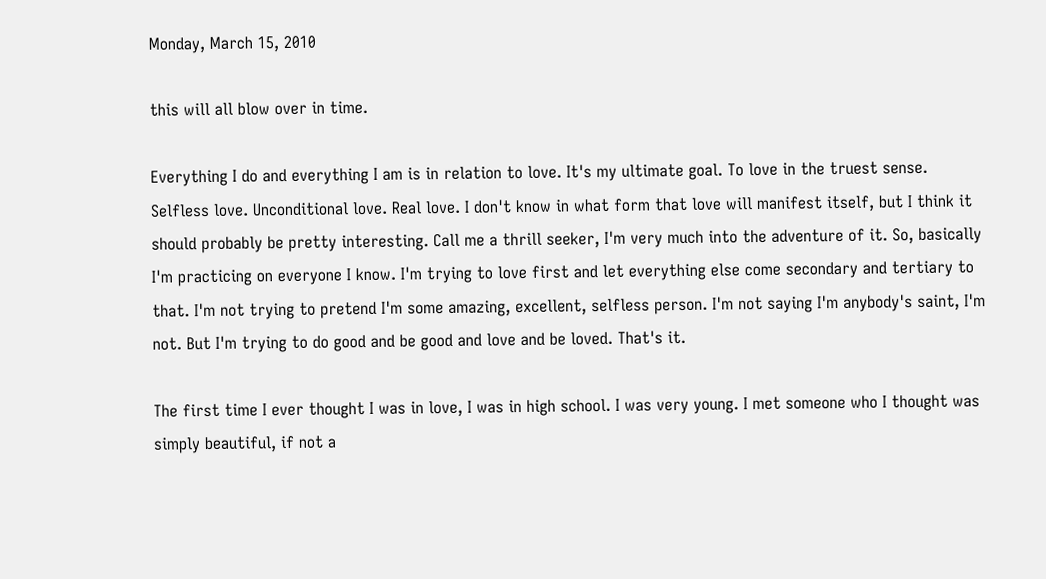Monday, March 15, 2010

this will all blow over in time.

Everything I do and everything I am is in relation to love. It's my ultimate goal. To love in the truest sense. Selfless love. Unconditional love. Real love. I don't know in what form that love will manifest itself, but I think it should probably be pretty interesting. Call me a thrill seeker, I'm very much into the adventure of it. So, basically I'm practicing on everyone I know. I'm trying to love first and let everything else come secondary and tertiary to that. I'm not trying to pretend I'm some amazing, excellent, selfless person. I'm not saying I'm anybody's saint, I'm not. But I'm trying to do good and be good and love and be loved. That's it.

The first time I ever thought I was in love, I was in high school. I was very young. I met someone who I thought was simply beautiful, if not a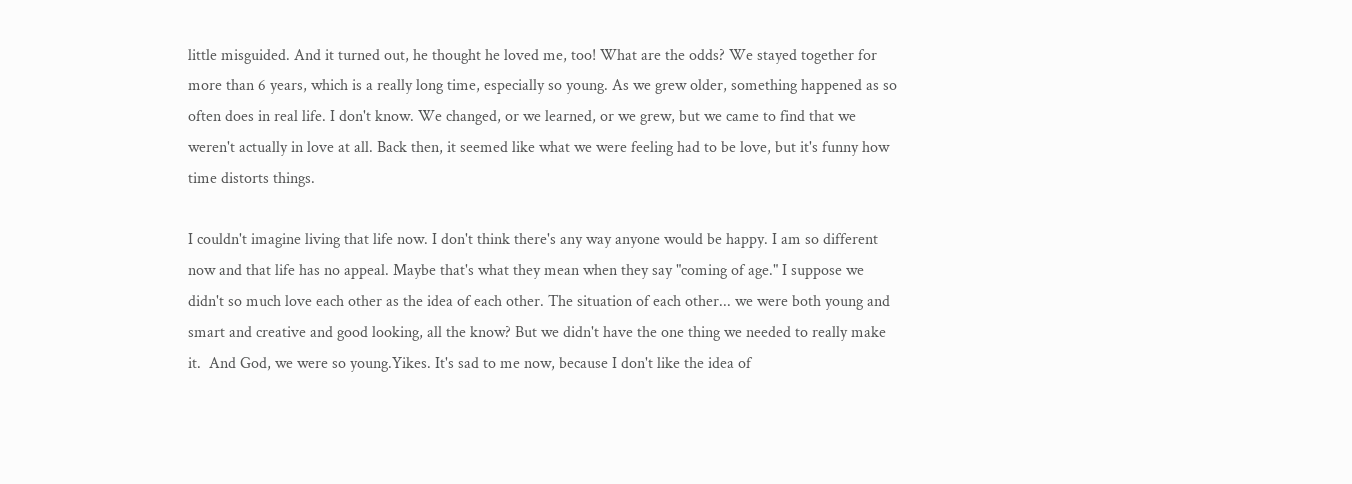little misguided. And it turned out, he thought he loved me, too! What are the odds? We stayed together for more than 6 years, which is a really long time, especially so young. As we grew older, something happened as so often does in real life. I don't know. We changed, or we learned, or we grew, but we came to find that we weren't actually in love at all. Back then, it seemed like what we were feeling had to be love, but it's funny how time distorts things.

I couldn't imagine living that life now. I don't think there's any way anyone would be happy. I am so different now and that life has no appeal. Maybe that's what they mean when they say "coming of age." I suppose we didn't so much love each other as the idea of each other. The situation of each other... we were both young and smart and creative and good looking, all the know? But we didn't have the one thing we needed to really make it.  And God, we were so young.Yikes. It's sad to me now, because I don't like the idea of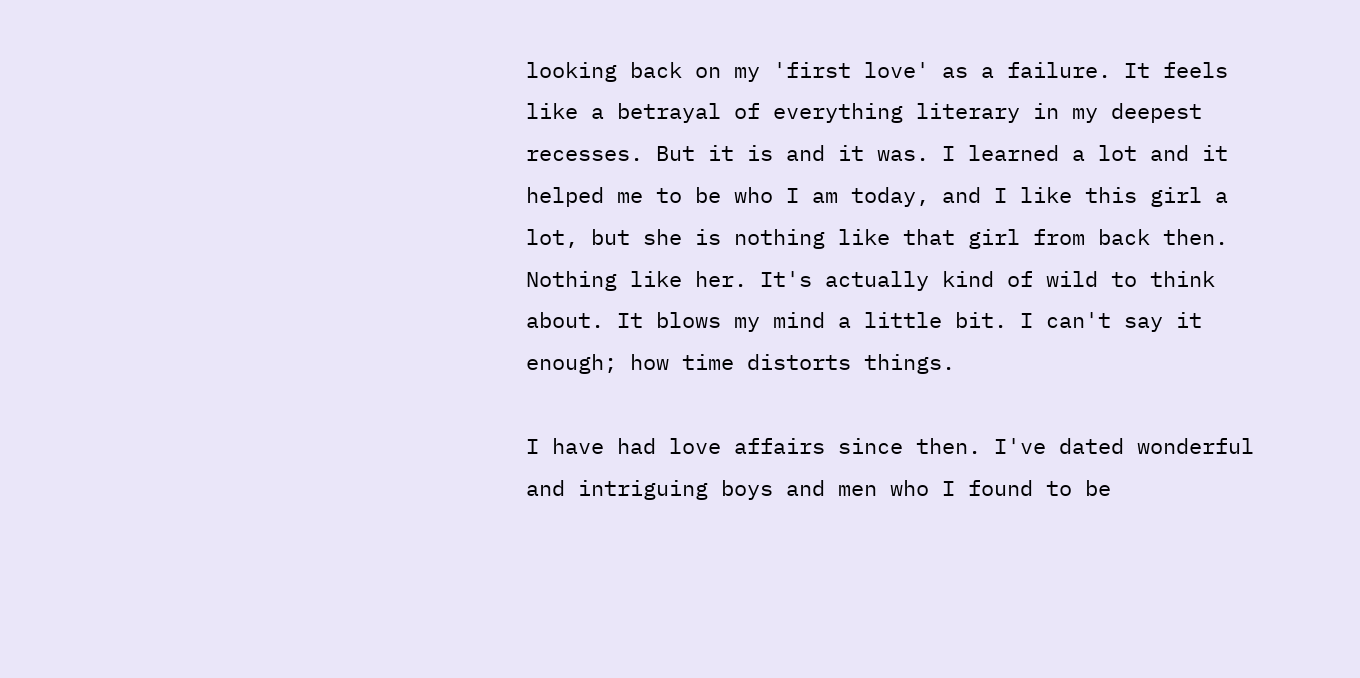looking back on my 'first love' as a failure. It feels like a betrayal of everything literary in my deepest recesses. But it is and it was. I learned a lot and it helped me to be who I am today, and I like this girl a lot, but she is nothing like that girl from back then. Nothing like her. It's actually kind of wild to think about. It blows my mind a little bit. I can't say it enough; how time distorts things.

I have had love affairs since then. I've dated wonderful and intriguing boys and men who I found to be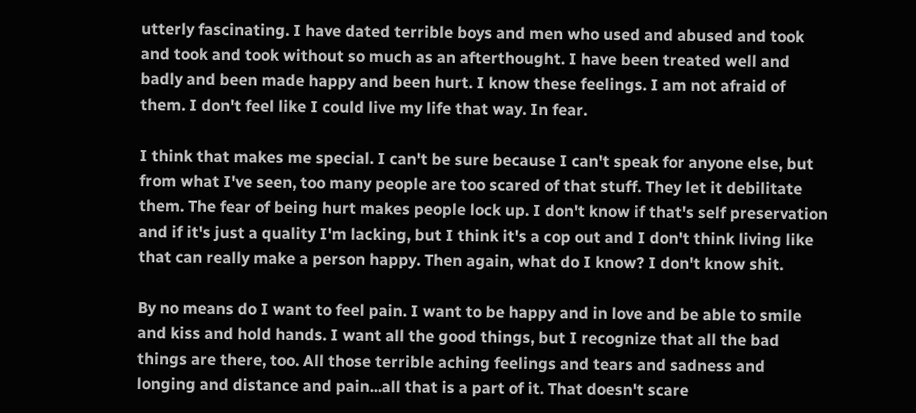utterly fascinating. I have dated terrible boys and men who used and abused and took and took and took without so much as an afterthought. I have been treated well and badly and been made happy and been hurt. I know these feelings. I am not afraid of them. I don't feel like I could live my life that way. In fear.

I think that makes me special. I can't be sure because I can't speak for anyone else, but from what I've seen, too many people are too scared of that stuff. They let it debilitate them. The fear of being hurt makes people lock up. I don't know if that's self preservation and if it's just a quality I'm lacking, but I think it's a cop out and I don't think living like that can really make a person happy. Then again, what do I know? I don't know shit.

By no means do I want to feel pain. I want to be happy and in love and be able to smile and kiss and hold hands. I want all the good things, but I recognize that all the bad things are there, too. All those terrible aching feelings and tears and sadness and longing and distance and pain...all that is a part of it. That doesn't scare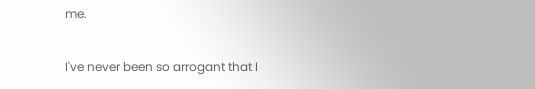me.

I've never been so arrogant that I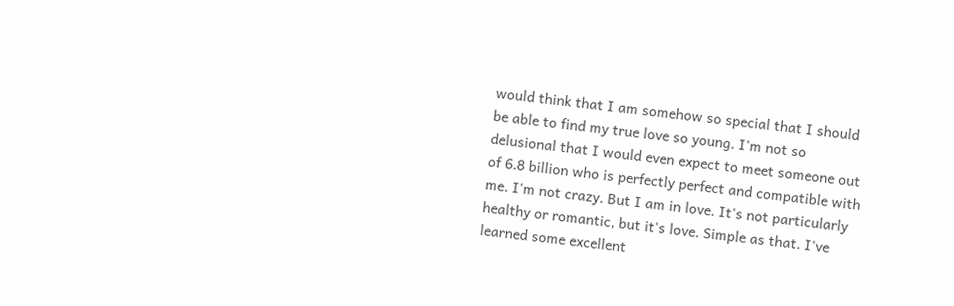would think that I am somehow so special that I should be able to find my true love so young. I'm not so delusional that I would even expect to meet someone out of 6.8 billion who is perfectly perfect and compatible with me. I'm not crazy. But I am in love. It's not particularly healthy or romantic, but it's love. Simple as that. I've learned some excellent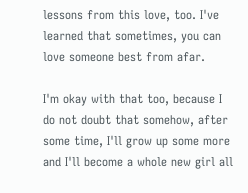lessons from this love, too. I've learned that sometimes, you can love someone best from afar.

I'm okay with that too, because I do not doubt that somehow, after some time, I'll grow up some more and I'll become a whole new girl all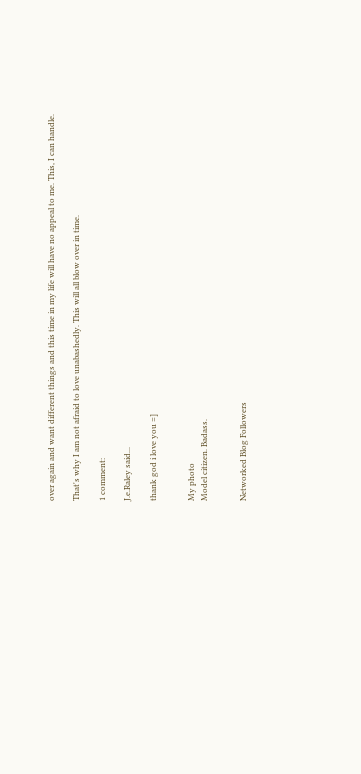over again and want different things and this time in my life will have no appeal to me. This, I can handle.

That's why I am not afraid to love unabashedly. This will all blow over in time.

1 comment:

J.e.Raley said...

thank god i love you =]


My photo
Model citizen. Badass.


Networked Blog Followers